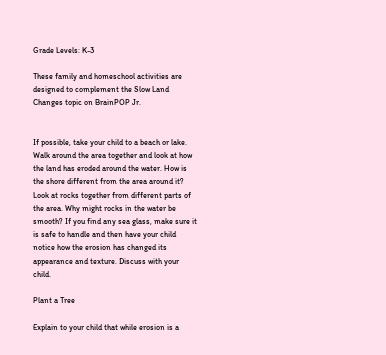Grade Levels: K-3

These family and homeschool activities are designed to complement the Slow Land Changes topic on BrainPOP Jr.


If possible, take your child to a beach or lake. Walk around the area together and look at how the land has eroded around the water. How is the shore different from the area around it? Look at rocks together from different parts of the area. Why might rocks in the water be smooth? If you find any sea glass, make sure it is safe to handle and then have your child notice how the erosion has changed its appearance and texture. Discuss with your child.

Plant a Tree

Explain to your child that while erosion is a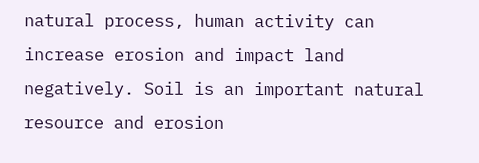natural process, human activity can increase erosion and impact land negatively. Soil is an important natural resource and erosion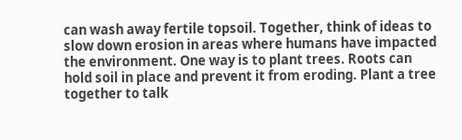can wash away fertile topsoil. Together, think of ideas to slow down erosion in areas where humans have impacted the environment. One way is to plant trees. Roots can hold soil in place and prevent it from eroding. Plant a tree together to talk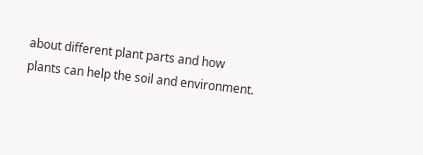about different plant parts and how plants can help the soil and environment.